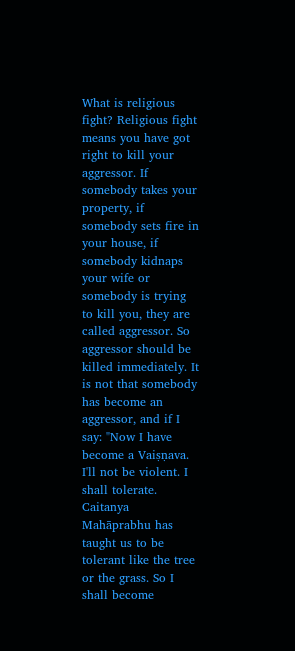What is religious fight? Religious fight means you have got right to kill your aggressor. If somebody takes your property, if somebody sets fire in your house, if somebody kidnaps your wife or somebody is trying to kill you, they are called aggressor. So aggressor should be killed immediately. It is not that somebody has become an aggressor, and if I say: "Now I have become a Vaiṣṇava. I'll not be violent. I shall tolerate. Caitanya Mahāprabhu has taught us to be tolerant like the tree or the grass. So I shall become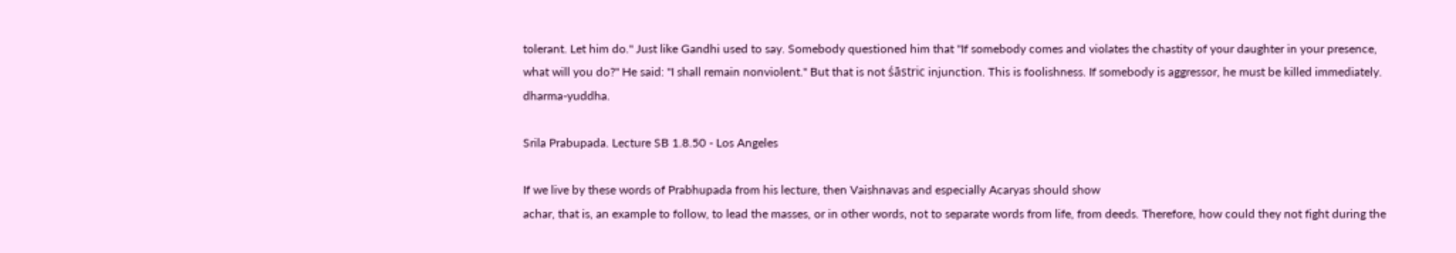tolerant. Let him do." Just like Gandhi used to say. Somebody questioned him that "If somebody comes and violates the chastity of your daughter in your presence, what will you do?" He said: "I shall remain nonviolent." But that is not śāstric injunction. This is foolishness. If somebody is aggressor, he must be killed immediately. dharma-yuddha.

Srila Prabupada. Lecture SB 1.8.50 - Los Angeles

If we live by these words of Prabhupada from his lecture, then Vaishnavas and especially Acaryas should show
achar, that is, an example to follow, to lead the masses, or in other words, not to separate words from life, from deeds. Therefore, how could they not fight during the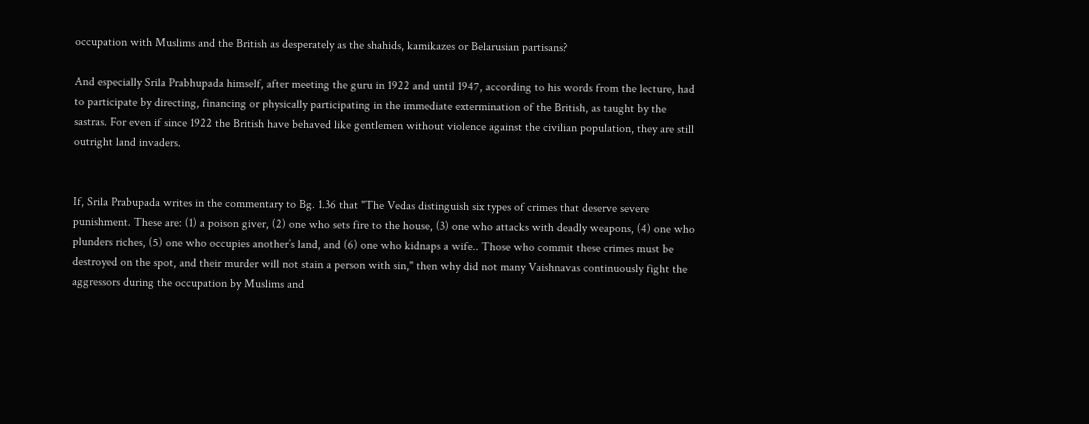occupation with Muslims and the British as desperately as the shahids, kamikazes or Belarusian partisans?

And especially Srila Prabhupada himself, after meeting the guru in 1922 and until 1947, according to his words from the lecture, had to participate by directing, financing or physically participating in the immediate extermination of the British, as taught by the sastras. For even if since 1922 the British have behaved like gentlemen without violence against the civilian population, they are still outright land invaders.


If, Srila Prabupada writes in the commentary to Bg. 1.36 that "The Vedas distinguish six types of crimes that deserve severe punishment. These are: (1) a poison giver, (2) one who sets fire to the house, (3) one who attacks with deadly weapons, (4) one who plunders riches, (5) one who occupies another’s land, and (6) one who kidnaps a wife.. Those who commit these crimes must be destroyed on the spot, and their murder will not stain a person with sin," then why did not many Vaishnavas continuously fight the aggressors during the occupation by Muslims and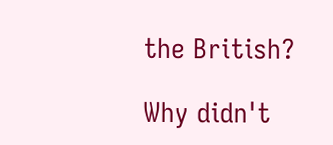the British?

Why didn't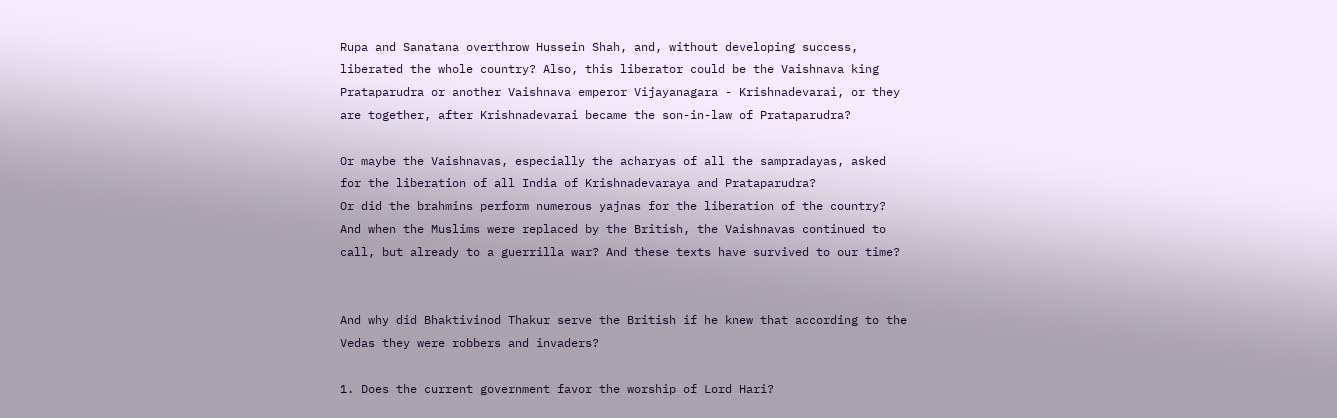Rupa and Sanatana overthrow Hussein Shah, and, without developing success, liberated the whole country? Also, this liberator could be the Vaishnava king Prataparudra or another Vaishnava emperor Vijayanagara - Krishnadevarai, or they are together, after Krishnadevarai became the son-in-law of Prataparudra?

Or maybe the Vaishnavas, especially the acharyas of all the sampradayas, asked for the liberation of all India of Krishnadevaraya and Prataparudra?
Or did the brahmins perform numerous yajnas for the liberation of the country?
And when the Muslims were replaced by the British, the Vaishnavas continued to call, but already to a guerrilla war? And these texts have survived to our time?


And why did Bhaktivinod Thakur serve the British if he knew that according to the Vedas they were robbers and invaders?

1. Does the current government favor the worship of Lord Hari?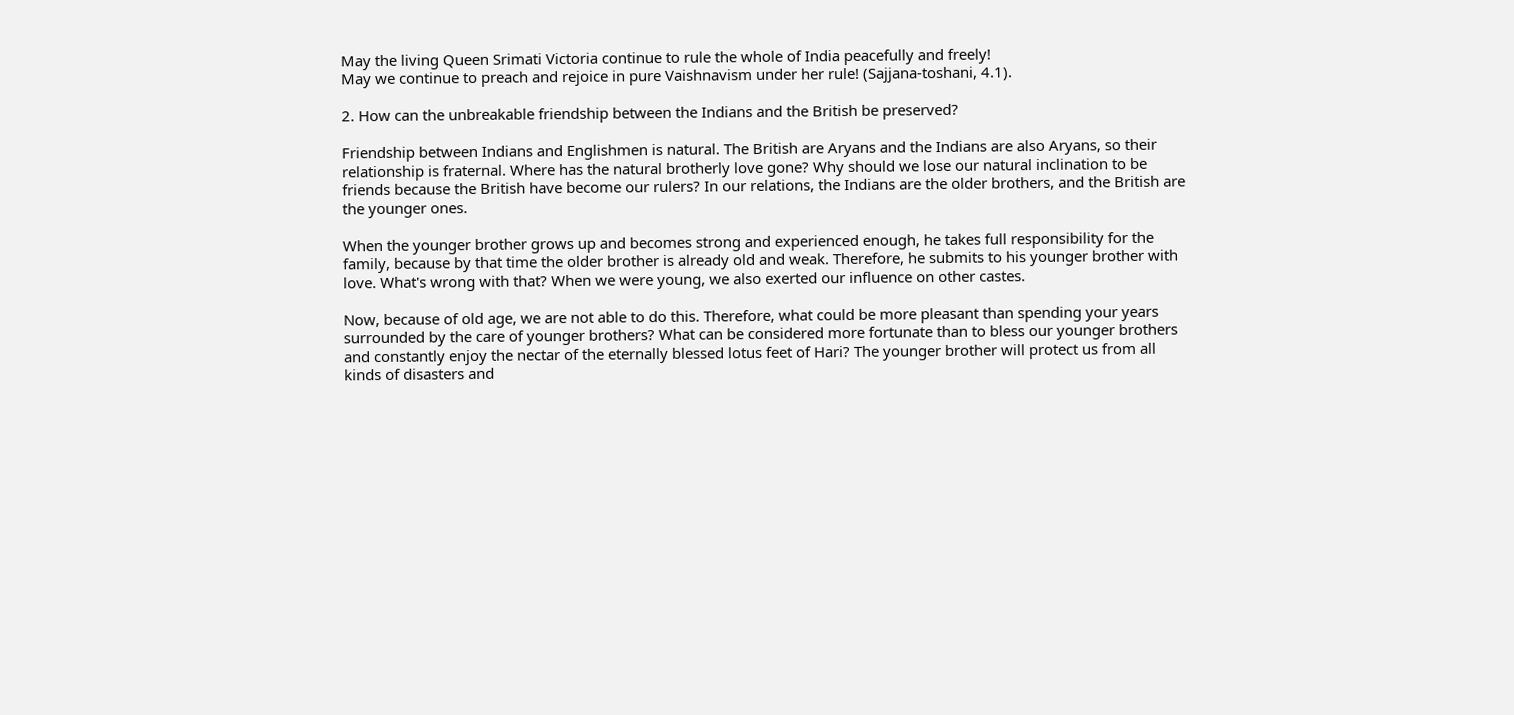May the living Queen Srimati Victoria continue to rule the whole of India peacefully and freely!
May we continue to preach and rejoice in pure Vaishnavism under her rule! (Sajjana-toshani, 4.1).

2. How can the unbreakable friendship between the Indians and the British be preserved?

Friendship between Indians and Englishmen is natural. The British are Aryans and the Indians are also Aryans, so their relationship is fraternal. Where has the natural brotherly love gone? Why should we lose our natural inclination to be friends because the British have become our rulers? In our relations, the Indians are the older brothers, and the British are the younger ones.

When the younger brother grows up and becomes strong and experienced enough, he takes full responsibility for the family, because by that time the older brother is already old and weak. Therefore, he submits to his younger brother with love. What's wrong with that? When we were young, we also exerted our influence on other castes.

Now, because of old age, we are not able to do this. Therefore, what could be more pleasant than spending your years surrounded by the care of younger brothers? What can be considered more fortunate than to bless our younger brothers and constantly enjoy the nectar of the eternally blessed lotus feet of Hari? The younger brother will protect us from all kinds of disasters and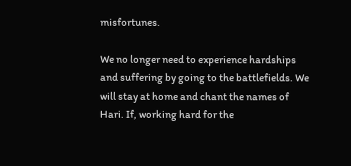misfortunes.

We no longer need to experience hardships and suffering by going to the battlefields. We will stay at home and chant the names of Hari. If, working hard for the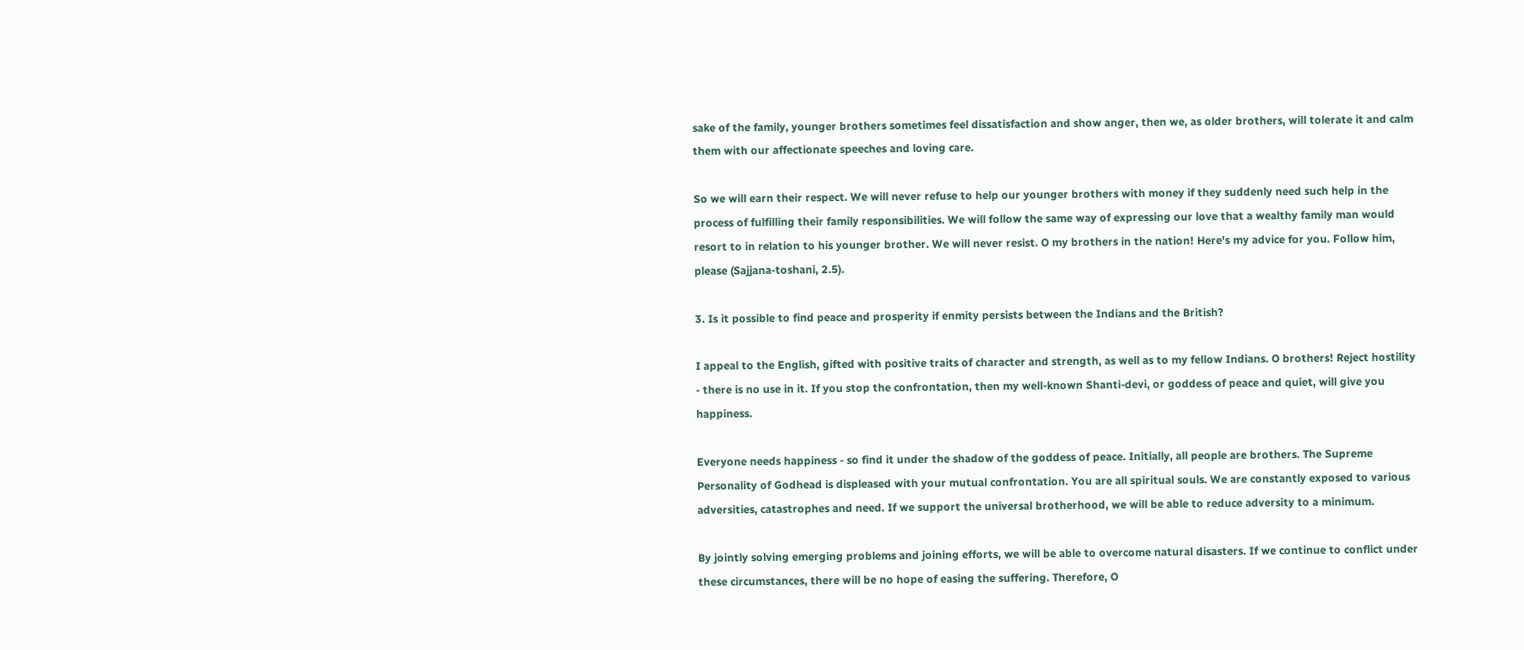sake of the family, younger brothers sometimes feel dissatisfaction and show anger, then we, as older brothers, will tolerate it and calm them with our affectionate speeches and loving care.

So we will earn their respect. We will never refuse to help our younger brothers with money if they suddenly need such help in the process of fulfilling their family responsibilities. We will follow the same way of expressing our love that a wealthy family man would resort to in relation to his younger brother. We will never resist. O my brothers in the nation! Here's my advice for you. Follow him, please (Sajjana-toshani, 2.5).

3. Is it possible to find peace and prosperity if enmity persists between the Indians and the British?

I appeal to the English, gifted with positive traits of character and strength, as well as to my fellow Indians. O brothers! Reject hostility - there is no use in it. If you stop the confrontation, then my well-known Shanti-devi, or goddess of peace and quiet, will give you happiness.

Everyone needs happiness - so find it under the shadow of the goddess of peace. Initially, all people are brothers. The Supreme Personality of Godhead is displeased with your mutual confrontation. You are all spiritual souls. We are constantly exposed to various adversities, catastrophes and need. If we support the universal brotherhood, we will be able to reduce adversity to a minimum.

By jointly solving emerging problems and joining efforts, we will be able to overcome natural disasters. If we continue to conflict under these circumstances, there will be no hope of easing the suffering. Therefore, O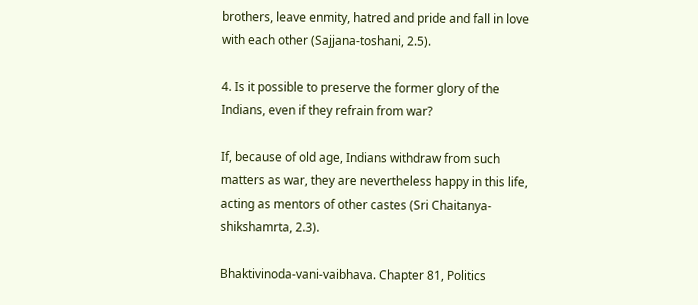brothers, leave enmity, hatred and pride and fall in love with each other (Sajjana-toshani, 2.5).

4. Is it possible to preserve the former glory of the Indians, even if they refrain from war?

If, because of old age, Indians withdraw from such matters as war, they are nevertheless happy in this life, acting as mentors of other castes (Sri Chaitanya-shikshamrta, 2.3).

Bhaktivinoda-vani-vaibhava. Chapter 81, Politics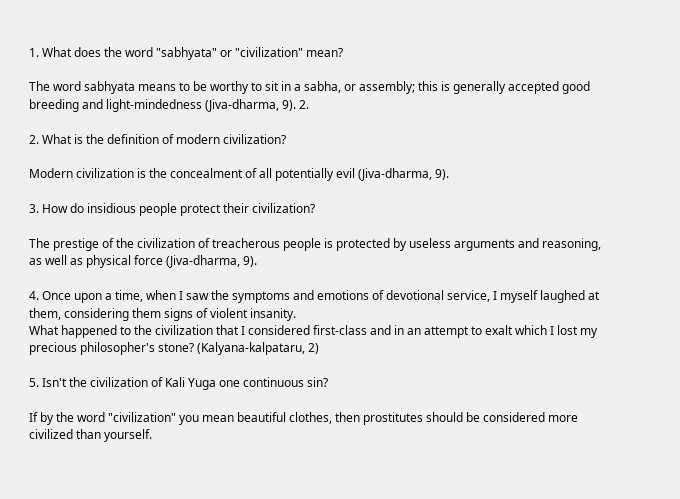1. What does the word "sabhyata" or "civilization" mean?

The word sabhyata means to be worthy to sit in a sabha, or assembly; this is generally accepted good breeding and light-mindedness (Jiva-dharma, 9). 2.

2. What is the definition of modern civilization?

Modern civilization is the concealment of all potentially evil (Jiva-dharma, 9).

3. How do insidious people protect their civilization?

The prestige of the civilization of treacherous people is protected by useless arguments and reasoning, as well as physical force (Jiva-dharma, 9).

4. Once upon a time, when I saw the symptoms and emotions of devotional service, I myself laughed at them, considering them signs of violent insanity.
What happened to the civilization that I considered first-class and in an attempt to exalt which I lost my precious philosopher's stone? (Kalyana-kalpataru, 2)

5. Isn't the civilization of Kali Yuga one continuous sin?

If by the word "civilization" you mean beautiful clothes, then prostitutes should be considered more civilized than yourself.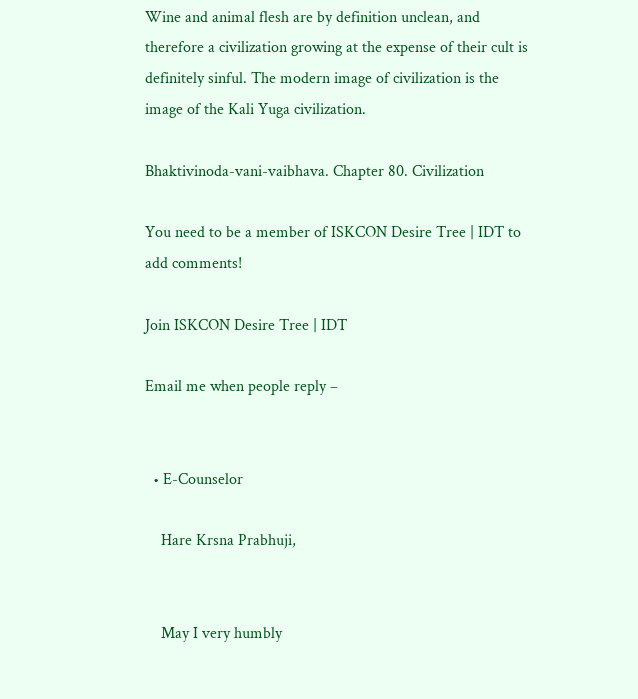Wine and animal flesh are by definition unclean, and therefore a civilization growing at the expense of their cult is definitely sinful. The modern image of civilization is the image of the Kali Yuga civilization.

Bhaktivinoda-vani-vaibhava. Chapter 80. Civilization

You need to be a member of ISKCON Desire Tree | IDT to add comments!

Join ISKCON Desire Tree | IDT

Email me when people reply –


  • E-Counselor

    Hare Krsna Prabhuji,


    May I very humbly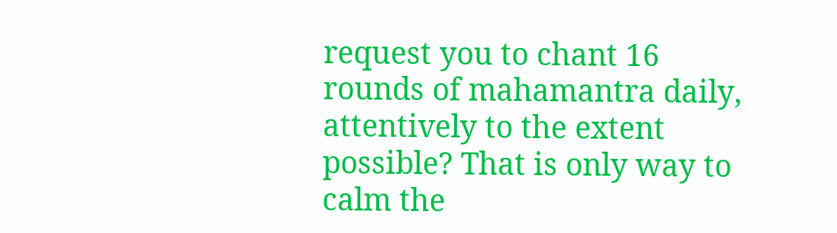request you to chant 16 rounds of mahamantra daily, attentively to the extent possible? That is only way to calm the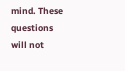mind. These questions will not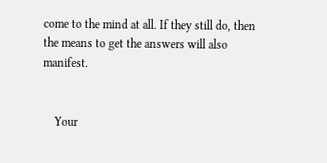come to the mind at all. If they still do, then the means to get the answers will also manifest.


    Your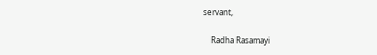servant,

    Radha Rasamayi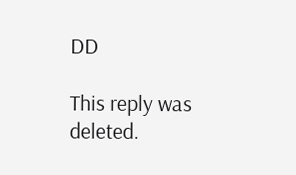DD

This reply was deleted.